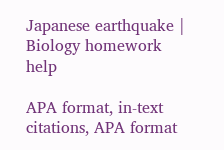Japanese earthquake | Biology homework help

APA format, in-text citations, APA format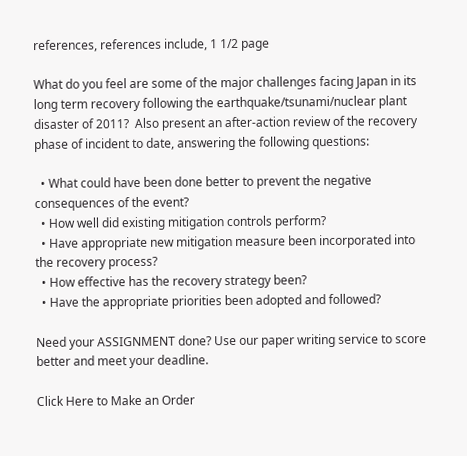references, references include, 1 1/2 page

What do you feel are some of the major challenges facing Japan in its long term recovery following the earthquake/tsunami/nuclear plant disaster of 2011?  Also present an after-action review of the recovery phase of incident to date, answering the following questions:

  • What could have been done better to prevent the negative consequences of the event?
  • How well did existing mitigation controls perform?
  • Have appropriate new mitigation measure been incorporated into the recovery process?
  • How effective has the recovery strategy been?
  • Have the appropriate priorities been adopted and followed?

Need your ASSIGNMENT done? Use our paper writing service to score better and meet your deadline.

Click Here to Make an Order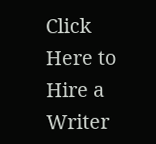Click Here to Hire a Writer